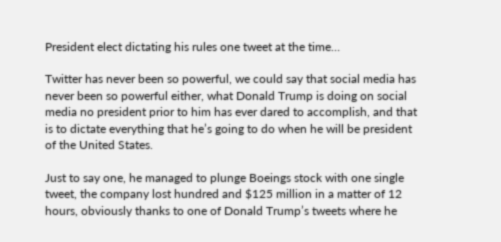President elect dictating his rules one tweet at the time…

Twitter has never been so powerful, we could say that social media has never been so powerful either, what Donald Trump is doing on social media no president prior to him has ever dared to accomplish, and that is to dictate everything that he’s going to do when he will be president of the United States.

Just to say one, he managed to plunge Boeings stock with one single tweet, the company lost hundred and $125 million in a matter of 12 hours, obviously thanks to one of Donald Trump’s tweets where he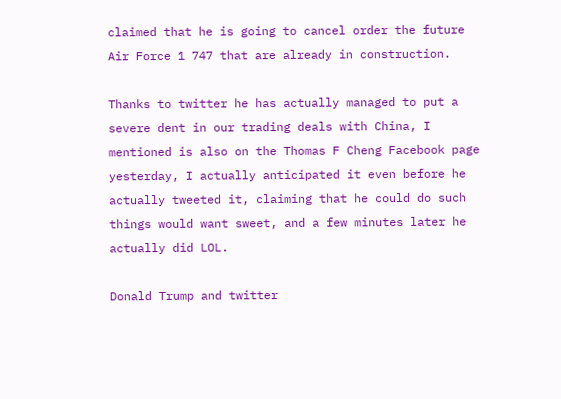claimed that he is going to cancel order the future Air Force 1 747 that are already in construction.

Thanks to twitter he has actually managed to put a severe dent in our trading deals with China, I mentioned is also on the Thomas F Cheng Facebook page yesterday, I actually anticipated it even before he actually tweeted it, claiming that he could do such things would want sweet, and a few minutes later he actually did LOL.

Donald Trump and twitter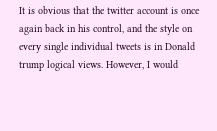It is obvious that the twitter account is once again back in his control, and the style on every single individual tweets is in Donald trump logical views. However, I would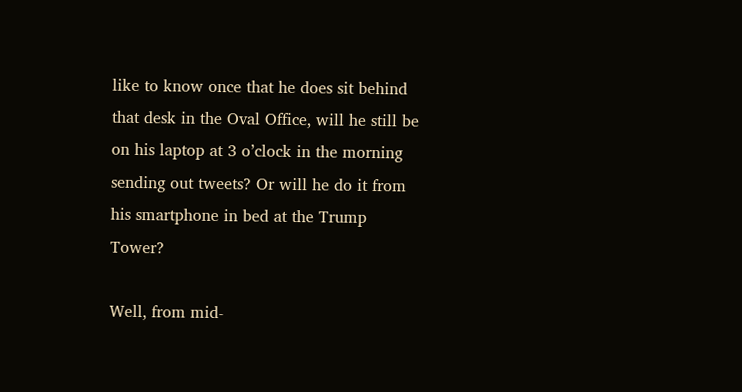like to know once that he does sit behind that desk in the Oval Office, will he still be on his laptop at 3 o’clock in the morning sending out tweets? Or will he do it from his smartphone in bed at the Trump Tower?

Well, from mid-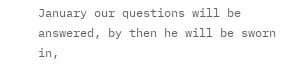January our questions will be answered, by then he will be sworn in,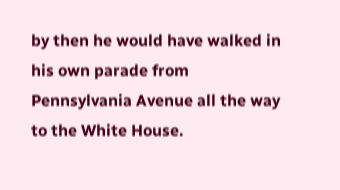by then he would have walked in his own parade from Pennsylvania Avenue all the way to the White House.